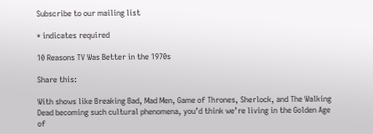Subscribe to our mailing list

* indicates required

10 Reasons TV Was Better in the 1970s

Share this:

With shows like Breaking Bad, Mad Men, Game of Thrones, Sherlock, and The Walking Dead becoming such cultural phenomena, you’d think we’re living in the Golden Age of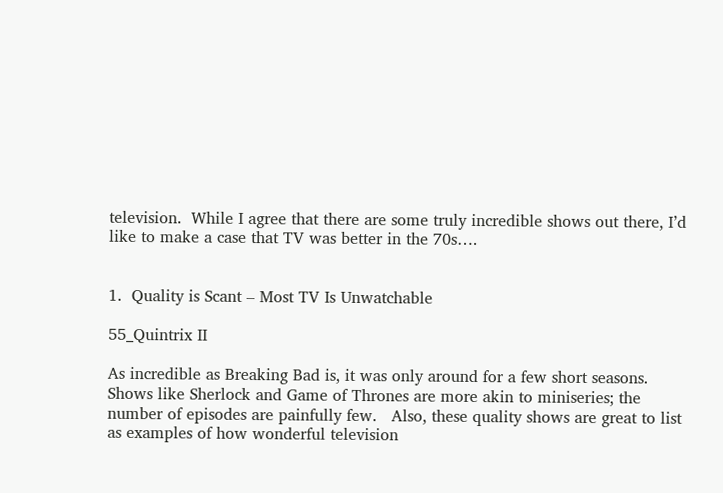television.  While I agree that there are some truly incredible shows out there, I’d like to make a case that TV was better in the 70s….


1.  Quality is Scant – Most TV Is Unwatchable

55_Quintrix II

As incredible as Breaking Bad is, it was only around for a few short seasons.  Shows like Sherlock and Game of Thrones are more akin to miniseries; the number of episodes are painfully few.   Also, these quality shows are great to list as examples of how wonderful television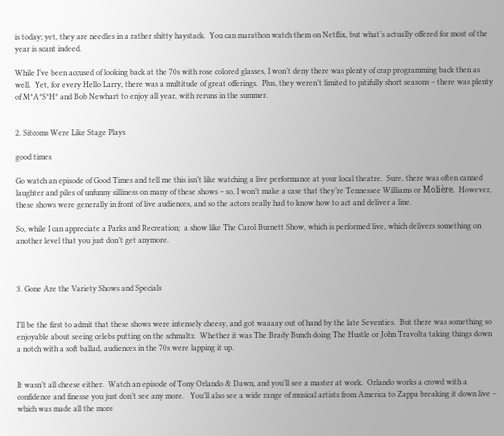is today; yet, they are needles in a rather shitty haystack.  You can marathon watch them on Netflix, but what’s actually offered for most of the year is scant indeed.

While I’ve been accused of looking back at the 70s with rose colored glasses, I won’t deny there was plenty of crap programming back then as well.  Yet, for every Hello Larry, there was a multitude of great offerings.  Plus, they weren’t limited to pitifully short seasons – there was plenty of M*A*S*H* and Bob Newhart to enjoy all year, with reruns in the summer.


2. Sitcoms Were Like Stage Plays

good times

Go watch an episode of Good Times and tell me this isn’t like watching a live performance at your local theatre.  Sure, there was often canned laughter and piles of unfunny silliness on many of these shows – so, I won’t make a case that they’re Tennessee Williams or Molière.  However, these shows were generally in front of live audiences, and so the actors really had to know how to act and deliver a line.

So, while I can appreciate a Parks and Recreation;  a show like The Carol Burnett Show, which is performed live, which delivers something on another level that you just don’t get anymore.



3. Gone Are the Variety Shows and Specials


I’ll be the first to admit that these shows were intensely cheesy, and got waaaay out of hand by the late Seventies.  But there was something so enjoyable about seeing celebs putting on the schmaltz.  Whether it was The Brady Bunch doing The Hustle or John Travolta taking things down a notch with a soft ballad, audiences in the 70s were lapping it up.


It wasn’t all cheese either.  Watch an episode of Tony Orlando & Dawn, and you’ll see a master at work.  Orlando works a crowd with a confidence and finesse you just don’t see any more.   You’ll also see a wide range of musical artists from America to Zappa breaking it down live – which was made all the more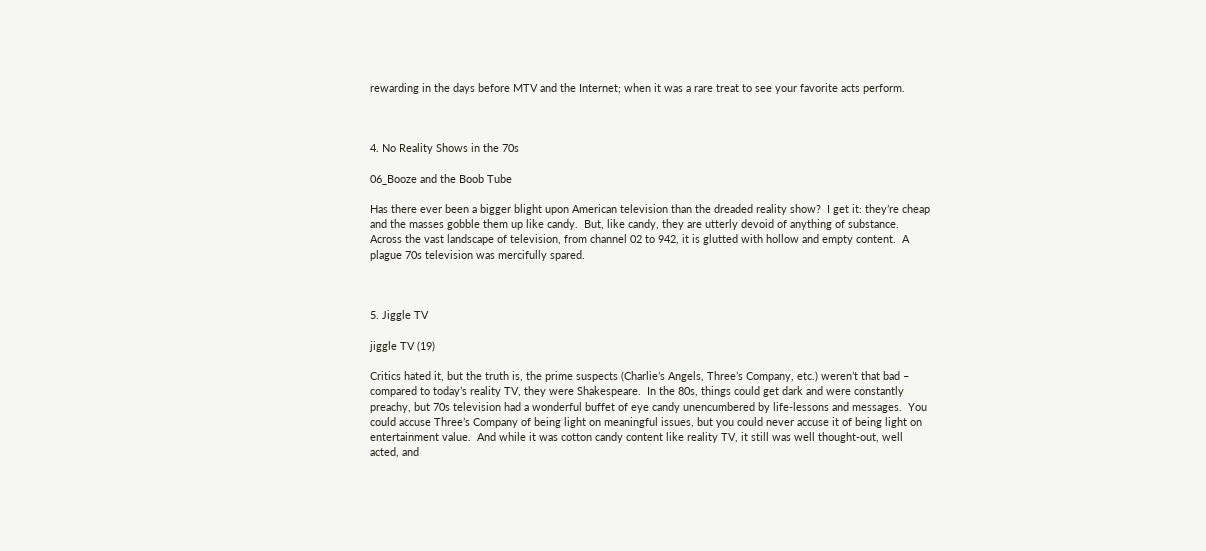rewarding in the days before MTV and the Internet; when it was a rare treat to see your favorite acts perform.



4. No Reality Shows in the 70s

06_Booze and the Boob Tube

Has there ever been a bigger blight upon American television than the dreaded reality show?  I get it: they’re cheap and the masses gobble them up like candy.  But, like candy, they are utterly devoid of anything of substance.  Across the vast landscape of television, from channel 02 to 942, it is glutted with hollow and empty content.  A plague 70s television was mercifully spared.



5. Jiggle TV

jiggle TV (19)

Critics hated it, but the truth is, the prime suspects (Charlie’s Angels, Three’s Company, etc.) weren’t that bad – compared to today’s reality TV, they were Shakespeare.  In the 80s, things could get dark and were constantly preachy, but 70s television had a wonderful buffet of eye candy unencumbered by life-lessons and messages.  You could accuse Three’s Company of being light on meaningful issues, but you could never accuse it of being light on entertainment value.  And while it was cotton candy content like reality TV, it still was well thought-out, well acted, and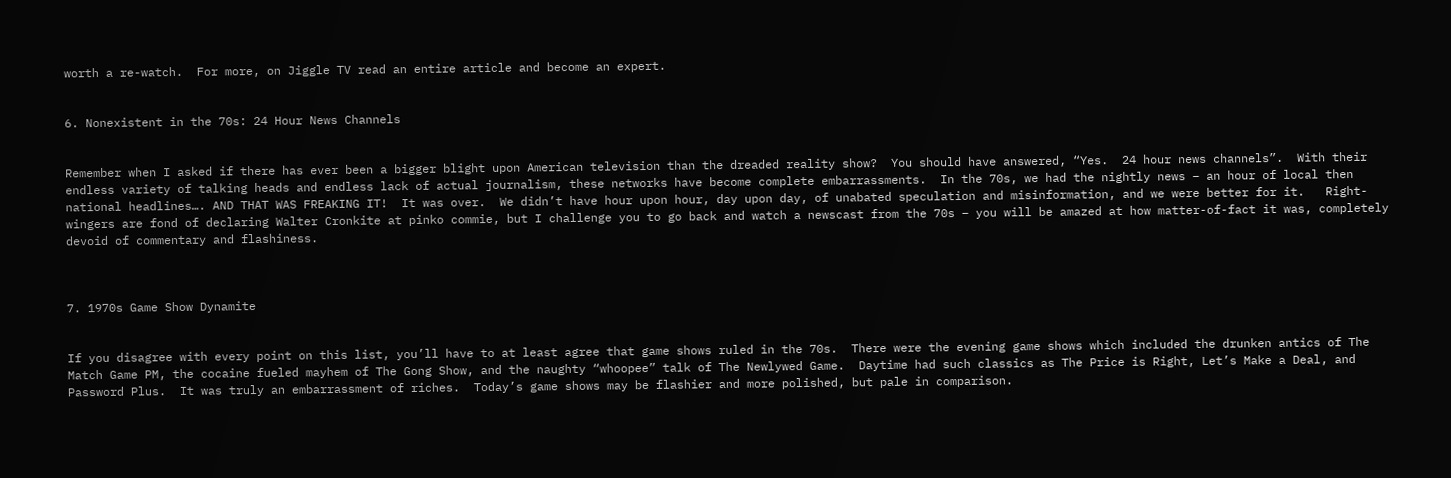worth a re-watch.  For more, on Jiggle TV read an entire article and become an expert.


6. Nonexistent in the 70s: 24 Hour News Channels


Remember when I asked if there has ever been a bigger blight upon American television than the dreaded reality show?  You should have answered, “Yes.  24 hour news channels”.  With their endless variety of talking heads and endless lack of actual journalism, these networks have become complete embarrassments.  In the 70s, we had the nightly news – an hour of local then national headlines…. AND THAT WAS FREAKING IT!  It was over.  We didn’t have hour upon hour, day upon day, of unabated speculation and misinformation, and we were better for it.   Right-wingers are fond of declaring Walter Cronkite at pinko commie, but I challenge you to go back and watch a newscast from the 70s – you will be amazed at how matter-of-fact it was, completely devoid of commentary and flashiness.



7. 1970s Game Show Dynamite


If you disagree with every point on this list, you’ll have to at least agree that game shows ruled in the 70s.  There were the evening game shows which included the drunken antics of The Match Game PM, the cocaine fueled mayhem of The Gong Show, and the naughty “whoopee” talk of The Newlywed Game.  Daytime had such classics as The Price is Right, Let’s Make a Deal, and Password Plus.  It was truly an embarrassment of riches.  Today’s game shows may be flashier and more polished, but pale in comparison.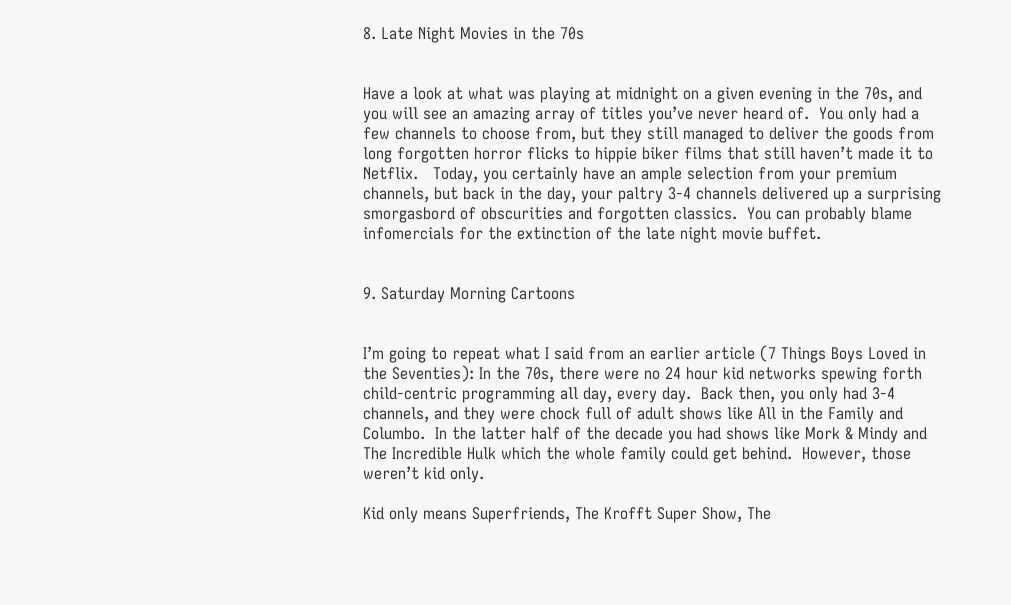8. Late Night Movies in the 70s


Have a look at what was playing at midnight on a given evening in the 70s, and you will see an amazing array of titles you’ve never heard of.  You only had a few channels to choose from, but they still managed to deliver the goods from long forgotten horror flicks to hippie biker films that still haven’t made it to Netflix.   Today, you certainly have an ample selection from your premium channels, but back in the day, your paltry 3-4 channels delivered up a surprising smorgasbord of obscurities and forgotten classics.  You can probably blame infomercials for the extinction of the late night movie buffet.


9. Saturday Morning Cartoons


I’m going to repeat what I said from an earlier article (7 Things Boys Loved in the Seventies): In the 70s, there were no 24 hour kid networks spewing forth child-centric programming all day, every day.  Back then, you only had 3-4 channels, and they were chock full of adult shows like All in the Family and Columbo.  In the latter half of the decade you had shows like Mork & Mindy and The Incredible Hulk which the whole family could get behind.  However, those weren’t kid only.

Kid only means Superfriends, The Krofft Super Show, The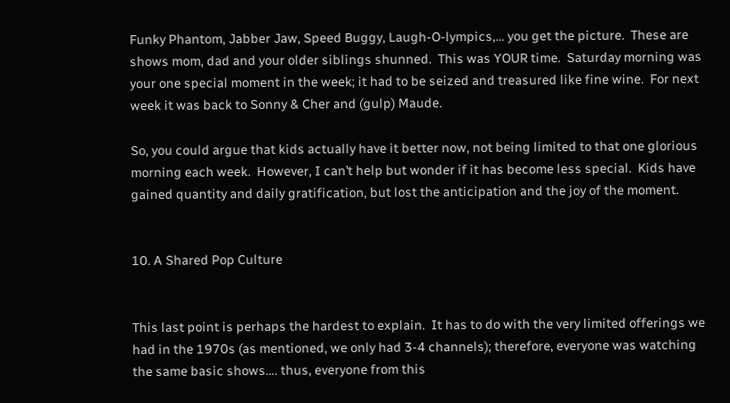Funky Phantom, Jabber Jaw, Speed Buggy, Laugh-O-lympics,… you get the picture.  These are shows mom, dad and your older siblings shunned.  This was YOUR time.  Saturday morning was your one special moment in the week; it had to be seized and treasured like fine wine.  For next week it was back to Sonny & Cher and (gulp) Maude.

So, you could argue that kids actually have it better now, not being limited to that one glorious morning each week.  However, I can’t help but wonder if it has become less special.  Kids have gained quantity and daily gratification, but lost the anticipation and the joy of the moment.


10. A Shared Pop Culture


This last point is perhaps the hardest to explain.  It has to do with the very limited offerings we had in the 1970s (as mentioned, we only had 3-4 channels); therefore, everyone was watching the same basic shows…. thus, everyone from this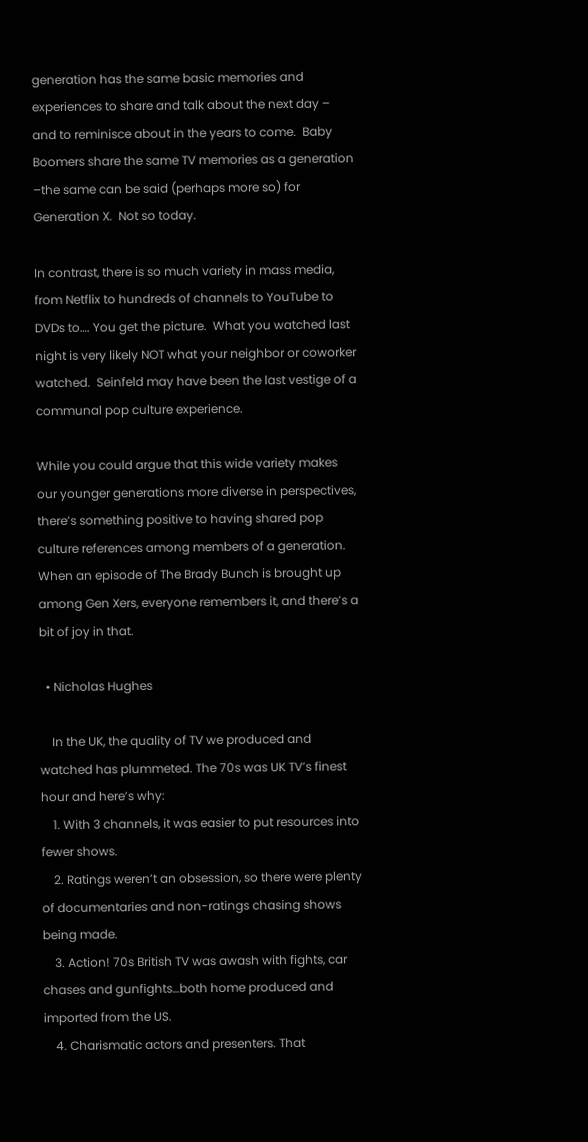generation has the same basic memories and experiences to share and talk about the next day – and to reminisce about in the years to come.  Baby Boomers share the same TV memories as a generation –the same can be said (perhaps more so) for Generation X.  Not so today.

In contrast, there is so much variety in mass media, from Netflix to hundreds of channels to YouTube to DVDs to…. You get the picture.  What you watched last night is very likely NOT what your neighbor or coworker watched.  Seinfeld may have been the last vestige of a communal pop culture experience.

While you could argue that this wide variety makes our younger generations more diverse in perspectives, there’s something positive to having shared pop culture references among members of a generation.  When an episode of The Brady Bunch is brought up among Gen Xers, everyone remembers it, and there’s a bit of joy in that.

  • Nicholas Hughes

    In the UK, the quality of TV we produced and watched has plummeted. The 70s was UK TV’s finest hour and here’s why:
    1. With 3 channels, it was easier to put resources into fewer shows.
    2. Ratings weren’t an obsession, so there were plenty of documentaries and non-ratings chasing shows being made.
    3. Action! 70s British TV was awash with fights, car chases and gunfights…both home produced and imported from the US.
    4. Charismatic actors and presenters. That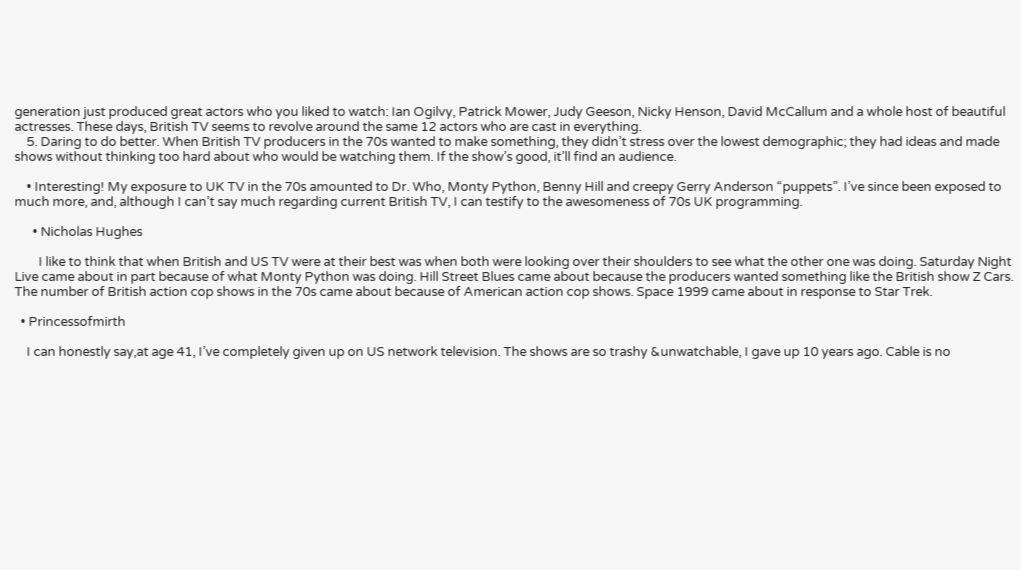generation just produced great actors who you liked to watch: Ian Ogilvy, Patrick Mower, Judy Geeson, Nicky Henson, David McCallum and a whole host of beautiful actresses. These days, British TV seems to revolve around the same 12 actors who are cast in everything.
    5. Daring to do better. When British TV producers in the 70s wanted to make something, they didn’t stress over the lowest demographic; they had ideas and made shows without thinking too hard about who would be watching them. If the show’s good, it’ll find an audience.

    • Interesting! My exposure to UK TV in the 70s amounted to Dr. Who, Monty Python, Benny Hill and creepy Gerry Anderson “puppets”. I’ve since been exposed to much more, and, although I can’t say much regarding current British TV, I can testify to the awesomeness of 70s UK programming.

      • Nicholas Hughes

        I like to think that when British and US TV were at their best was when both were looking over their shoulders to see what the other one was doing. Saturday Night Live came about in part because of what Monty Python was doing. Hill Street Blues came about because the producers wanted something like the British show Z Cars. The number of British action cop shows in the 70s came about because of American action cop shows. Space 1999 came about in response to Star Trek.

  • Princessofmirth

    I can honestly say,at age 41, I’ve completely given up on US network television. The shows are so trashy &unwatchable, I gave up 10 years ago. Cable is no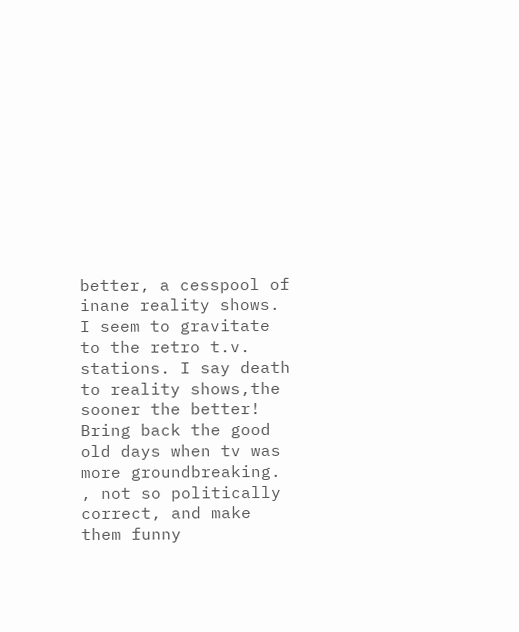better, a cesspool of inane reality shows. I seem to gravitate to the retro t.v. stations. I say death to reality shows,the sooner the better! Bring back the good old days when tv was more groundbreaking. , not so politically correct, and make them funny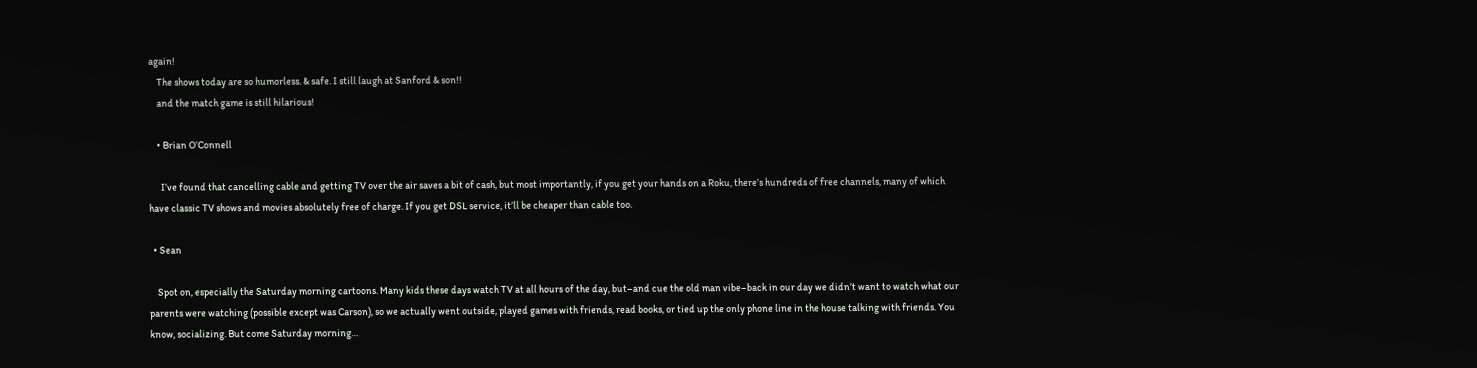again!
    The shows today are so humorless. & safe. I still laugh at Sanford & son!!
    and the match game is still hilarious!

    • Brian O’Connell

      I’ve found that cancelling cable and getting TV over the air saves a bit of cash, but most importantly, if you get your hands on a Roku, there’s hundreds of free channels, many of which have classic TV shows and movies absolutely free of charge. If you get DSL service, it’ll be cheaper than cable too.

  • Sean

    Spot on, especially the Saturday morning cartoons. Many kids these days watch TV at all hours of the day, but–and cue the old man vibe–back in our day we didn’t want to watch what our parents were watching (possible except was Carson), so we actually went outside, played games with friends, read books, or tied up the only phone line in the house talking with friends. You know, socializing. But come Saturday morning…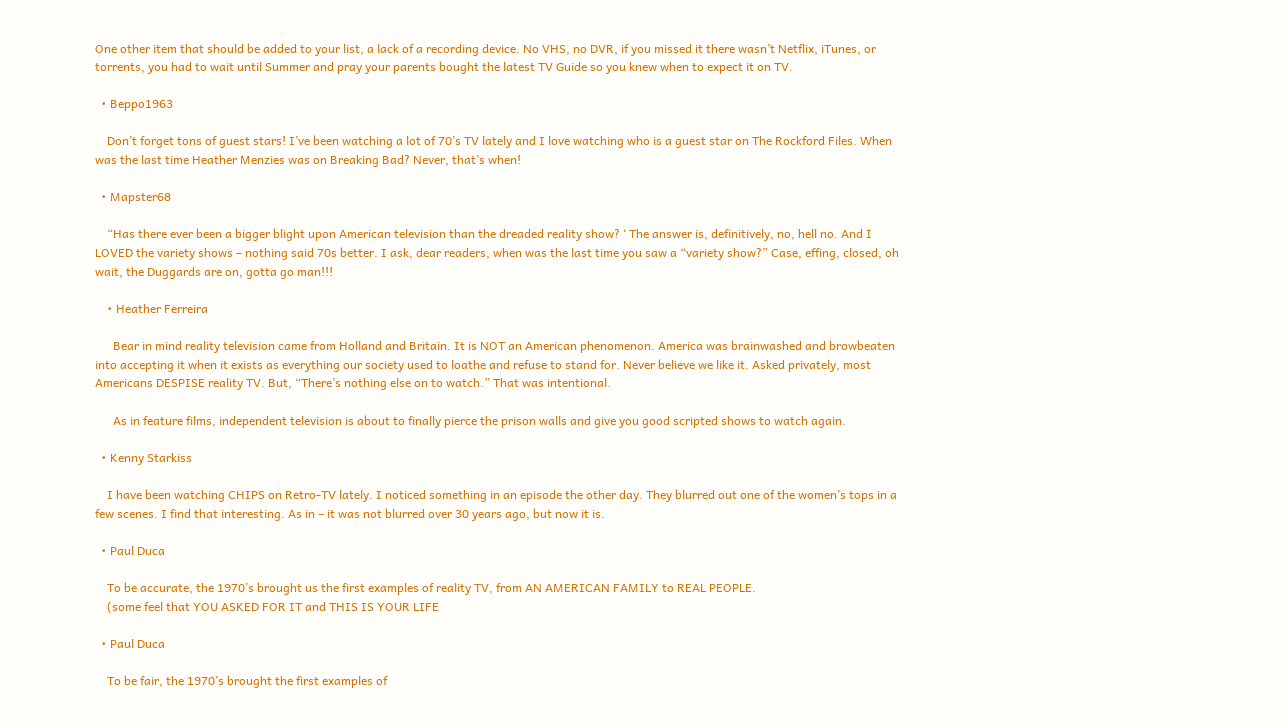One other item that should be added to your list, a lack of a recording device. No VHS, no DVR, if you missed it there wasn’t Netflix, iTunes, or torrents, you had to wait until Summer and pray your parents bought the latest TV Guide so you knew when to expect it on TV.

  • Beppo1963

    Don’t forget tons of guest stars! I’ve been watching a lot of 70’s TV lately and I love watching who is a guest star on The Rockford Files. When was the last time Heather Menzies was on Breaking Bad? Never, that’s when!

  • Mapster68

    “Has there ever been a bigger blight upon American television than the dreaded reality show? ‘ The answer is, definitively, no, hell no. And I LOVED the variety shows – nothing said 70s better. I ask, dear readers, when was the last time you saw a “variety show?” Case, effing, closed, oh wait, the Duggards are on, gotta go man!!!

    • Heather Ferreira

      Bear in mind reality television came from Holland and Britain. It is NOT an American phenomenon. America was brainwashed and browbeaten into accepting it when it exists as everything our society used to loathe and refuse to stand for. Never believe we like it. Asked privately, most Americans DESPISE reality TV. But, “There’s nothing else on to watch.” That was intentional.

      As in feature films, independent television is about to finally pierce the prison walls and give you good scripted shows to watch again.

  • Kenny Starkiss

    I have been watching CHIPS on Retro-TV lately. I noticed something in an episode the other day. They blurred out one of the women’s tops in a few scenes. I find that interesting. As in – it was not blurred over 30 years ago, but now it is.

  • Paul Duca

    To be accurate, the 1970’s brought us the first examples of reality TV, from AN AMERICAN FAMILY to REAL PEOPLE.
    (some feel that YOU ASKED FOR IT and THIS IS YOUR LIFE

  • Paul Duca

    To be fair, the 1970’s brought the first examples of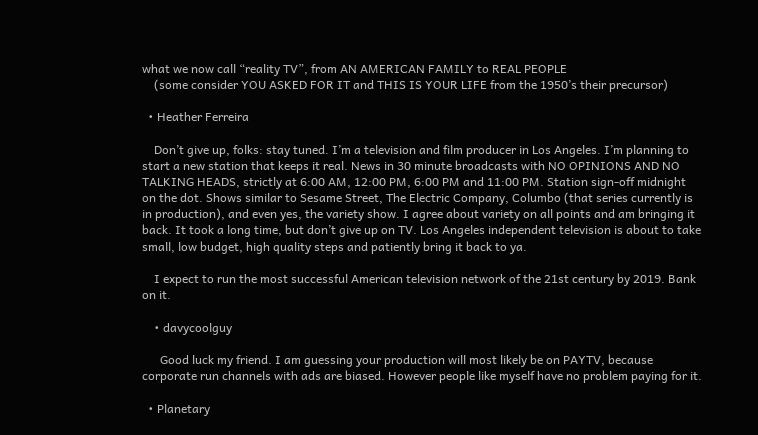what we now call “reality TV”, from AN AMERICAN FAMILY to REAL PEOPLE
    (some consider YOU ASKED FOR IT and THIS IS YOUR LIFE from the 1950’s their precursor)

  • Heather Ferreira

    Don’t give up, folks: stay tuned. I’m a television and film producer in Los Angeles. I’m planning to start a new station that keeps it real. News in 30 minute broadcasts with NO OPINIONS AND NO TALKING HEADS, strictly at 6:00 AM, 12:00 PM, 6:00 PM and 11:00 PM. Station sign-off midnight on the dot. Shows similar to Sesame Street, The Electric Company, Columbo (that series currently is in production), and even yes, the variety show. I agree about variety on all points and am bringing it back. It took a long time, but don’t give up on TV. Los Angeles independent television is about to take small, low budget, high quality steps and patiently bring it back to ya.

    I expect to run the most successful American television network of the 21st century by 2019. Bank on it.

    • davycoolguy

      Good luck my friend. I am guessing your production will most likely be on PAYTV, because corporate run channels with ads are biased. However people like myself have no problem paying for it.

  • Planetary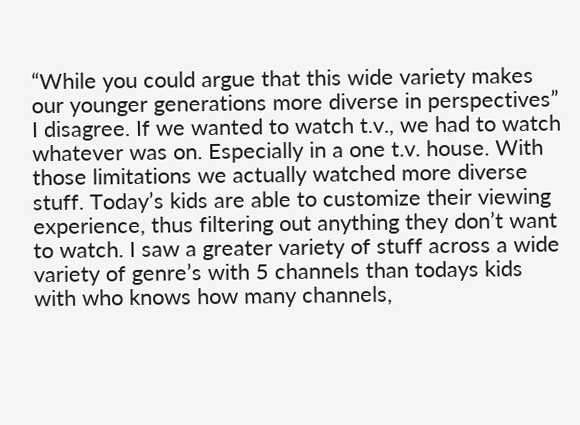“While you could argue that this wide variety makes our younger generations more diverse in perspectives” I disagree. If we wanted to watch t.v., we had to watch whatever was on. Especially in a one t.v. house. With those limitations we actually watched more diverse stuff. Today’s kids are able to customize their viewing experience, thus filtering out anything they don’t want to watch. I saw a greater variety of stuff across a wide variety of genre’s with 5 channels than todays kids with who knows how many channels,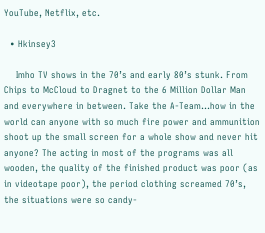YouTube, Netflix, etc.

  • Hkinsey3

    Imho TV shows in the 70’s and early 80’s stunk. From Chips to McCloud to Dragnet to the 6 Million Dollar Man and everywhere in between. Take the A-Team…how in the world can anyone with so much fire power and ammunition shoot up the small screen for a whole show and never hit anyone? The acting in most of the programs was all wooden, the quality of the finished product was poor (as in videotape poor), the period clothing screamed 70’s, the situations were so candy-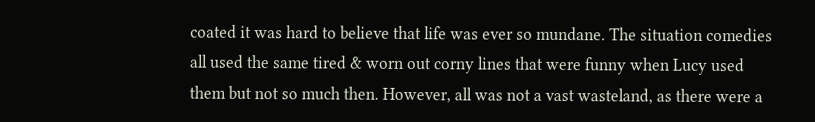coated it was hard to believe that life was ever so mundane. The situation comedies all used the same tired & worn out corny lines that were funny when Lucy used them but not so much then. However, all was not a vast wasteland, as there were a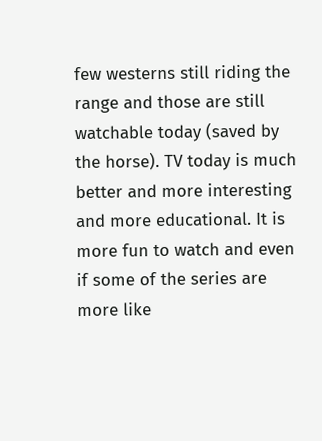few westerns still riding the range and those are still watchable today (saved by the horse). TV today is much better and more interesting and more educational. It is more fun to watch and even if some of the series are more like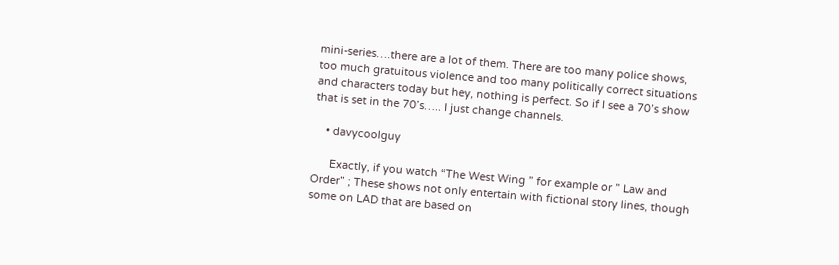mini-series….there are a lot of them. There are too many police shows, too much gratuitous violence and too many politically correct situations and characters today but hey, nothing is perfect. So if I see a 70’s show that is set in the 70’s….. I just change channels.

    • davycoolguy

      Exactly, if you watch “The West Wing ” for example or ” Law and Order” ; These shows not only entertain with fictional story lines, though some on LAD that are based on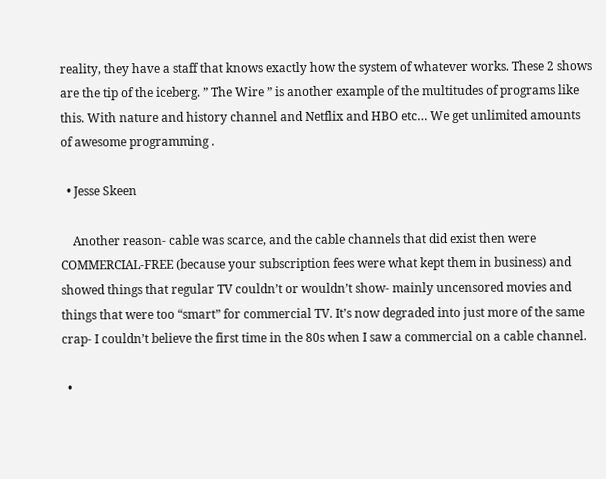reality, they have a staff that knows exactly how the system of whatever works. These 2 shows are the tip of the iceberg. ” The Wire ” is another example of the multitudes of programs like this. With nature and history channel and Netflix and HBO etc… We get unlimited amounts of awesome programming .

  • Jesse Skeen

    Another reason- cable was scarce, and the cable channels that did exist then were COMMERCIAL-FREE (because your subscription fees were what kept them in business) and showed things that regular TV couldn’t or wouldn’t show- mainly uncensored movies and things that were too “smart” for commercial TV. It’s now degraded into just more of the same crap- I couldn’t believe the first time in the 80s when I saw a commercial on a cable channel.

  •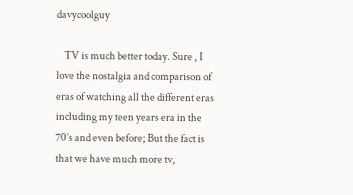davycoolguy

    TV is much better today. Sure , I love the nostalgia and comparison of eras of watching all the different eras including my teen years era in the 70’s and even before; But the fact is that we have much more tv,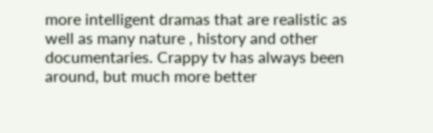more intelligent dramas that are realistic as well as many nature , history and other documentaries. Crappy tv has always been around, but much more better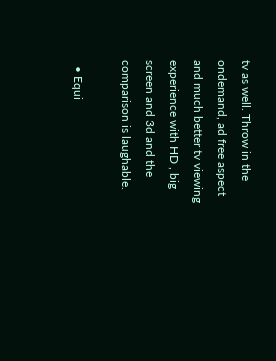tv as well. Throw in the ondemand, ad free aspect and much better tv viewing experience with HD , big screen and 3d and the comparison is laughable.

  • Equi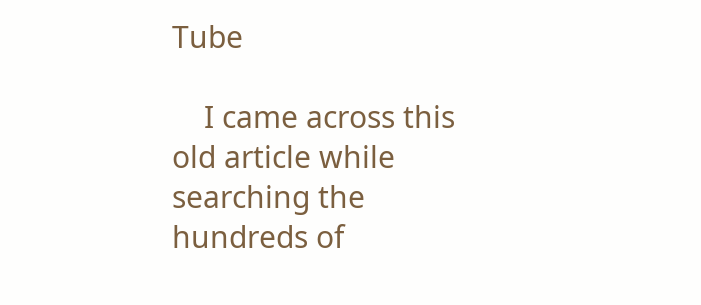Tube

    I came across this old article while searching the hundreds of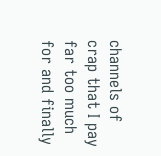channels of crap that I pay far too much for and finally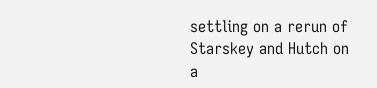settling on a rerun of Starskey and Hutch on a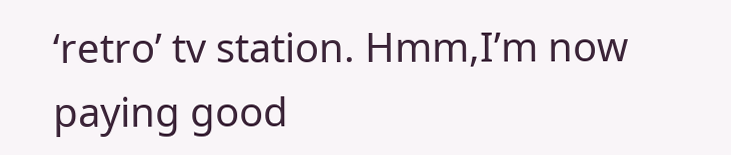‘retro’ tv station. Hmm,I’m now paying good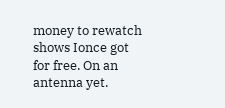money to rewatch shows Ionce got for free. On an antenna yet.